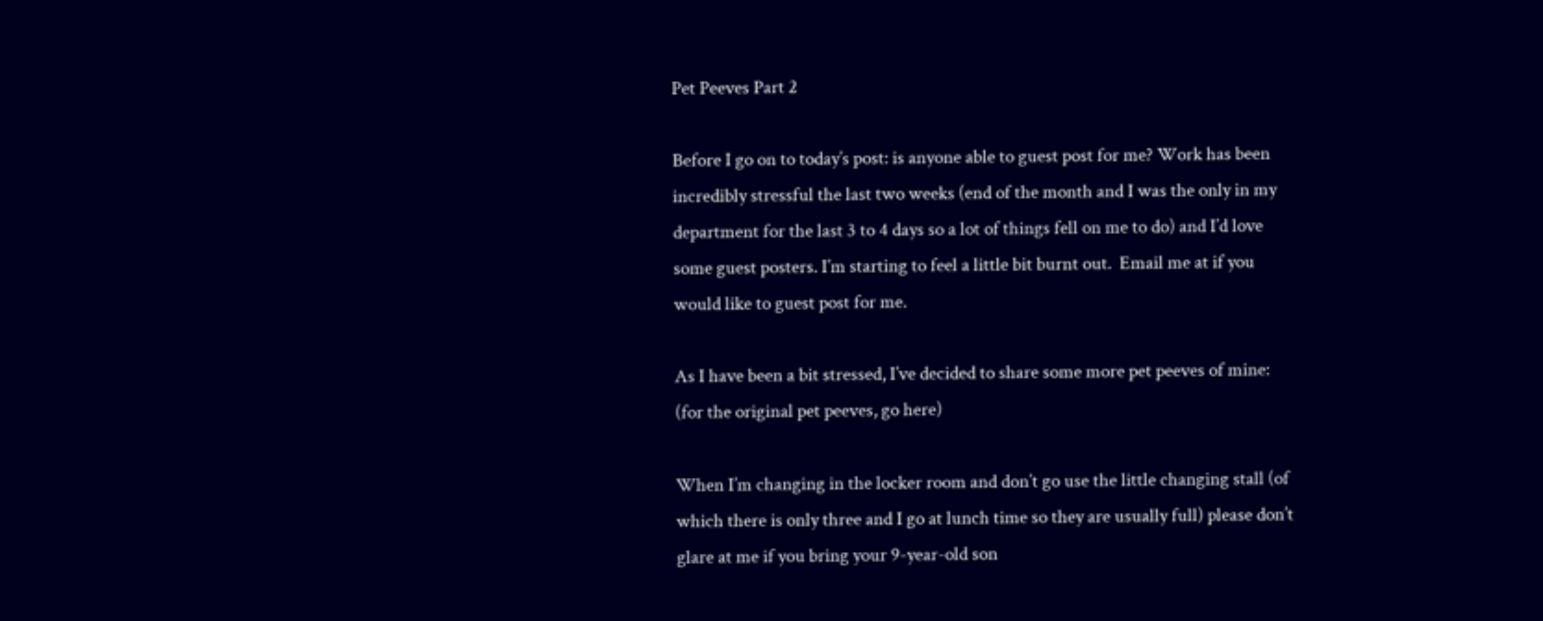Pet Peeves Part 2

Before I go on to today’s post: is anyone able to guest post for me? Work has been incredibly stressful the last two weeks (end of the month and I was the only in my department for the last 3 to 4 days so a lot of things fell on me to do) and I’d love some guest posters. I’m starting to feel a little bit burnt out.  Email me at if you would like to guest post for me.

As I have been a bit stressed, I’ve decided to share some more pet peeves of mine:  (for the original pet peeves, go here)

When I’m changing in the locker room and don’t go use the little changing stall (of which there is only three and I go at lunch time so they are usually full) please don’t glare at me if you bring your 9-year-old son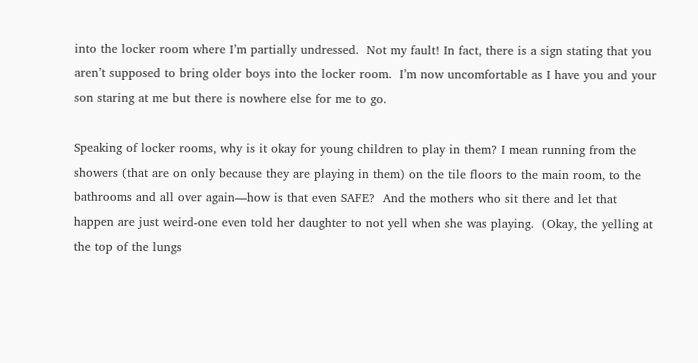into the locker room where I’m partially undressed.  Not my fault! In fact, there is a sign stating that you aren’t supposed to bring older boys into the locker room.  I’m now uncomfortable as I have you and your son staring at me but there is nowhere else for me to go.

Speaking of locker rooms, why is it okay for young children to play in them? I mean running from the showers (that are on only because they are playing in them) on the tile floors to the main room, to the bathrooms and all over again—how is that even SAFE?  And the mothers who sit there and let that happen are just weird-one even told her daughter to not yell when she was playing.  (Okay, the yelling at the top of the lungs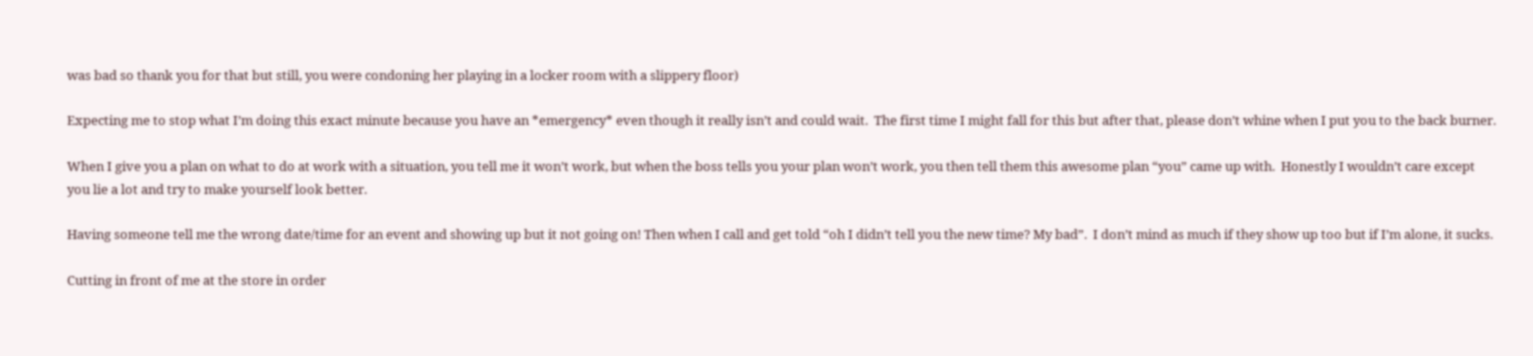was bad so thank you for that but still, you were condoning her playing in a locker room with a slippery floor)

Expecting me to stop what I’m doing this exact minute because you have an *emergency* even though it really isn’t and could wait.  The first time I might fall for this but after that, please don’t whine when I put you to the back burner.

When I give you a plan on what to do at work with a situation, you tell me it won’t work, but when the boss tells you your plan won’t work, you then tell them this awesome plan “you” came up with.  Honestly I wouldn’t care except you lie a lot and try to make yourself look better.

Having someone tell me the wrong date/time for an event and showing up but it not going on! Then when I call and get told “oh I didn’t tell you the new time? My bad”.  I don’t mind as much if they show up too but if I’m alone, it sucks.

Cutting in front of me at the store in order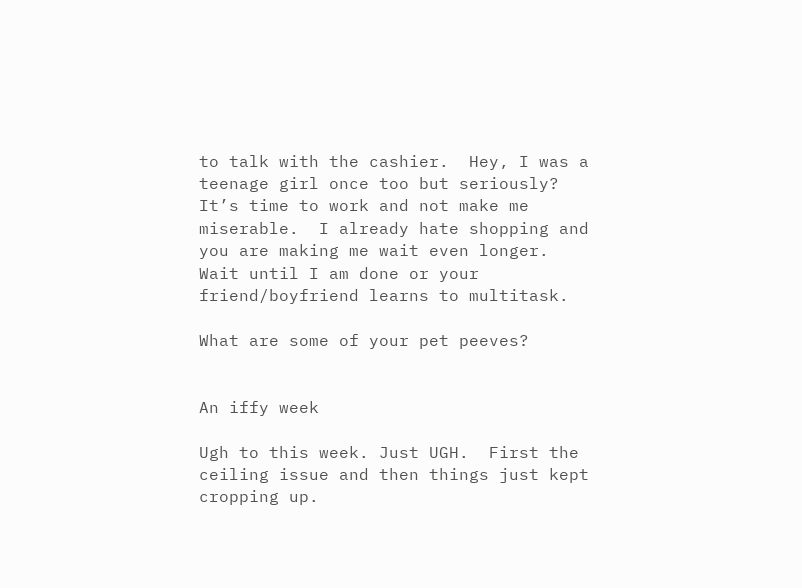to talk with the cashier.  Hey, I was a teenage girl once too but seriously? It’s time to work and not make me miserable.  I already hate shopping and you are making me wait even longer.  Wait until I am done or your friend/boyfriend learns to multitask.

What are some of your pet peeves?


An iffy week

Ugh to this week. Just UGH.  First the ceiling issue and then things just kept cropping up.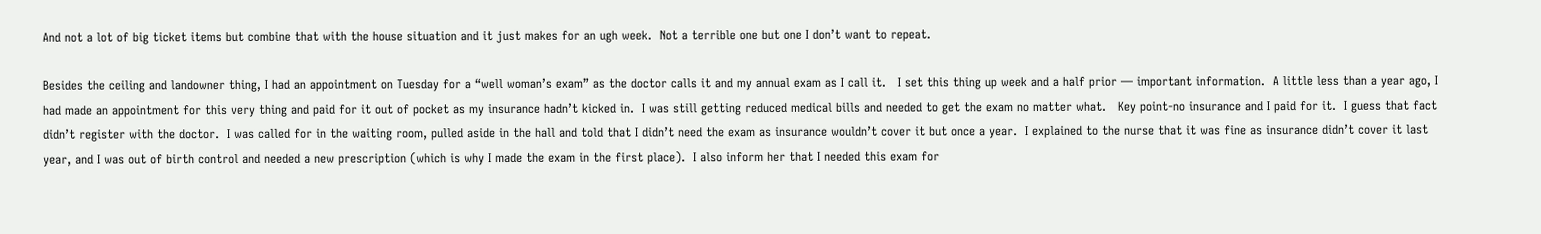And not a lot of big ticket items but combine that with the house situation and it just makes for an ugh week.  Not a terrible one but one I don’t want to repeat.

Besides the ceiling and landowner thing, I had an appointment on Tuesday for a “well woman’s exam” as the doctor calls it and my annual exam as I call it.   I set this thing up week and a half prior — important information.  A little less than a year ago, I had made an appointment for this very thing and paid for it out of pocket as my insurance hadn’t kicked in.  I was still getting reduced medical bills and needed to get the exam no matter what.   Key point-no insurance and I paid for it.  I guess that fact didn’t register with the doctor.  I was called for in the waiting room, pulled aside in the hall and told that I didn’t need the exam as insurance wouldn’t cover it but once a year.  I explained to the nurse that it was fine as insurance didn’t cover it last year, and I was out of birth control and needed a new prescription (which is why I made the exam in the first place).  I also inform her that I needed this exam for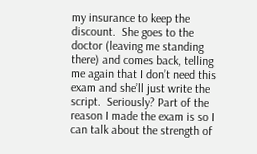my insurance to keep the discount.  She goes to the doctor (leaving me standing there) and comes back, telling me again that I don’t need this exam and she’ll just write the script.  Seriously? Part of the reason I made the exam is so I can talk about the strength of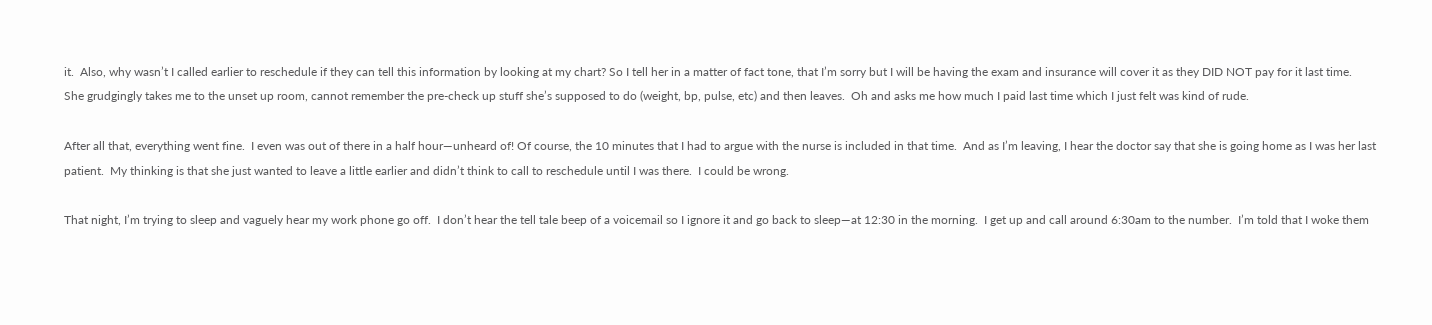it.  Also, why wasn’t I called earlier to reschedule if they can tell this information by looking at my chart? So I tell her in a matter of fact tone, that I’m sorry but I will be having the exam and insurance will cover it as they DID NOT pay for it last time.  She grudgingly takes me to the unset up room, cannot remember the pre-check up stuff she’s supposed to do (weight, bp, pulse, etc) and then leaves.  Oh and asks me how much I paid last time which I just felt was kind of rude.

After all that, everything went fine.  I even was out of there in a half hour—unheard of! Of course, the 10 minutes that I had to argue with the nurse is included in that time.  And as I’m leaving, I hear the doctor say that she is going home as I was her last patient.  My thinking is that she just wanted to leave a little earlier and didn’t think to call to reschedule until I was there.  I could be wrong.

That night, I’m trying to sleep and vaguely hear my work phone go off.  I don’t hear the tell tale beep of a voicemail so I ignore it and go back to sleep—at 12:30 in the morning.  I get up and call around 6:30am to the number.  I’m told that I woke them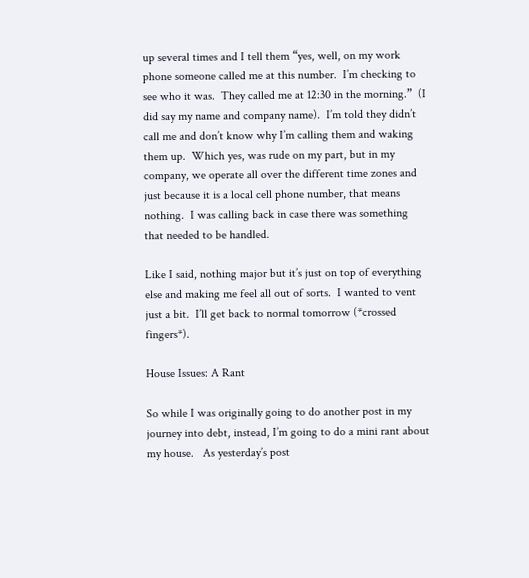up several times and I tell them “yes, well, on my work phone someone called me at this number.  I’m checking to see who it was.  They called me at 12:30 in the morning.”  (I did say my name and company name).  I’m told they didn’t call me and don’t know why I’m calling them and waking them up.  Which yes, was rude on my part, but in my company, we operate all over the different time zones and just because it is a local cell phone number, that means nothing.  I was calling back in case there was something that needed to be handled.

Like I said, nothing major but it’s just on top of everything else and making me feel all out of sorts.  I wanted to vent just a bit.  I’ll get back to normal tomorrow (*crossed fingers*).

House Issues: A Rant

So while I was originally going to do another post in my journey into debt, instead, I’m going to do a mini rant about my house.   As yesterday’s post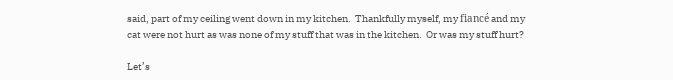said, part of my ceiling went down in my kitchen.  Thankfully myself, my fiancé and my cat were not hurt as was none of my stuff that was in the kitchen.  Or was my stuff hurt?

Let’s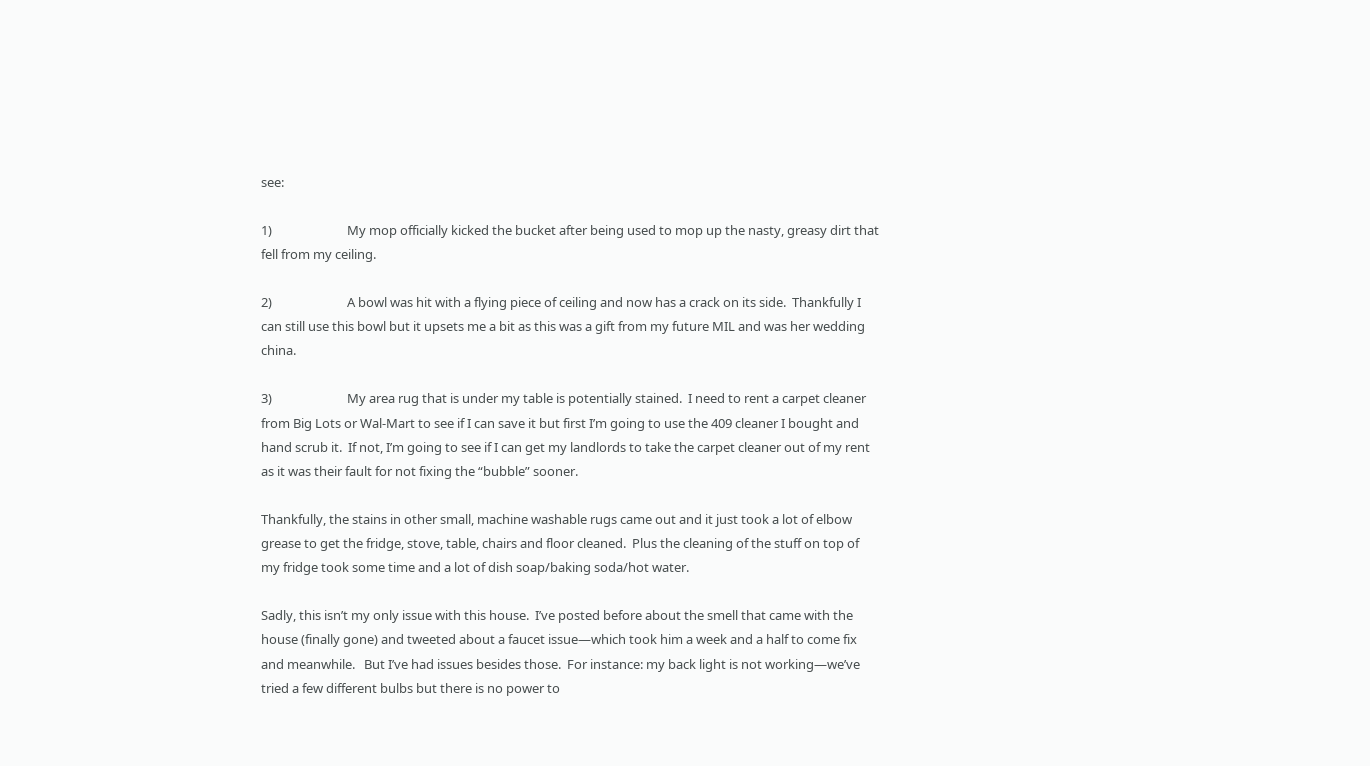see:

1)                         My mop officially kicked the bucket after being used to mop up the nasty, greasy dirt that fell from my ceiling.

2)                         A bowl was hit with a flying piece of ceiling and now has a crack on its side.  Thankfully I can still use this bowl but it upsets me a bit as this was a gift from my future MIL and was her wedding china.

3)                         My area rug that is under my table is potentially stained.  I need to rent a carpet cleaner from Big Lots or Wal-Mart to see if I can save it but first I’m going to use the 409 cleaner I bought and hand scrub it.  If not, I’m going to see if I can get my landlords to take the carpet cleaner out of my rent as it was their fault for not fixing the “bubble” sooner.

Thankfully, the stains in other small, machine washable rugs came out and it just took a lot of elbow grease to get the fridge, stove, table, chairs and floor cleaned.  Plus the cleaning of the stuff on top of my fridge took some time and a lot of dish soap/baking soda/hot water.

Sadly, this isn’t my only issue with this house.  I’ve posted before about the smell that came with the house (finally gone) and tweeted about a faucet issue—which took him a week and a half to come fix and meanwhile.   But I’ve had issues besides those.  For instance: my back light is not working—we’ve tried a few different bulbs but there is no power to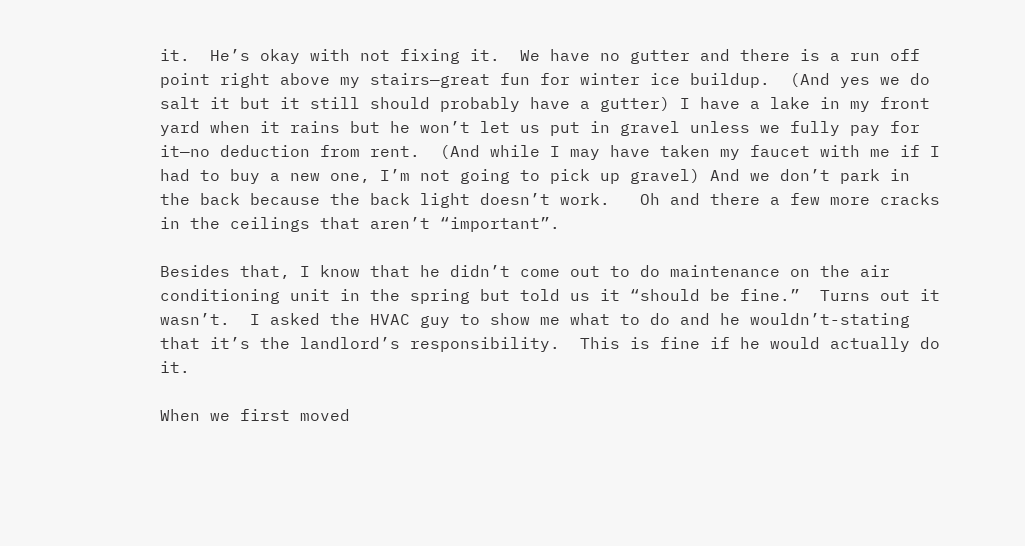it.  He’s okay with not fixing it.  We have no gutter and there is a run off point right above my stairs—great fun for winter ice buildup.  (And yes we do salt it but it still should probably have a gutter) I have a lake in my front yard when it rains but he won’t let us put in gravel unless we fully pay for it—no deduction from rent.  (And while I may have taken my faucet with me if I had to buy a new one, I’m not going to pick up gravel) And we don’t park in the back because the back light doesn’t work.   Oh and there a few more cracks in the ceilings that aren’t “important”.

Besides that, I know that he didn’t come out to do maintenance on the air conditioning unit in the spring but told us it “should be fine.”  Turns out it wasn’t.  I asked the HVAC guy to show me what to do and he wouldn’t-stating that it’s the landlord’s responsibility.  This is fine if he would actually do it.

When we first moved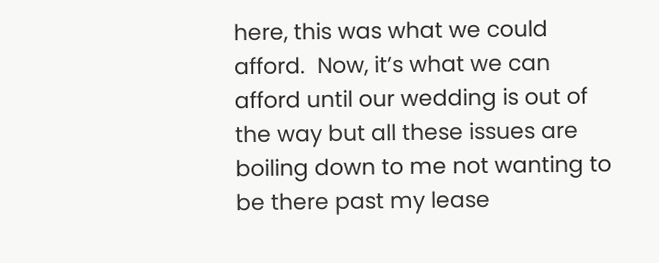here, this was what we could afford.  Now, it’s what we can afford until our wedding is out of the way but all these issues are boiling down to me not wanting to be there past my lease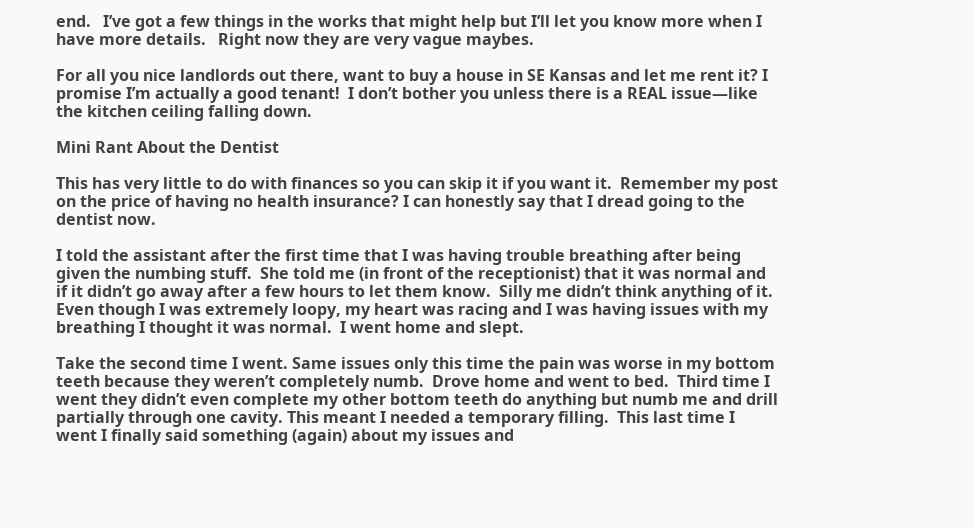end.   I’ve got a few things in the works that might help but I’ll let you know more when I have more details.   Right now they are very vague maybes.

For all you nice landlords out there, want to buy a house in SE Kansas and let me rent it? I promise I’m actually a good tenant!  I don’t bother you unless there is a REAL issue—like the kitchen ceiling falling down.

Mini Rant About the Dentist

This has very little to do with finances so you can skip it if you want it.  Remember my post on the price of having no health insurance? I can honestly say that I dread going to the dentist now.

I told the assistant after the first time that I was having trouble breathing after being given the numbing stuff.  She told me (in front of the receptionist) that it was normal and if it didn’t go away after a few hours to let them know.  Silly me didn’t think anything of it.  Even though I was extremely loopy, my heart was racing and I was having issues with my breathing I thought it was normal.  I went home and slept.

Take the second time I went. Same issues only this time the pain was worse in my bottom teeth because they weren’t completely numb.  Drove home and went to bed.  Third time I went they didn’t even complete my other bottom teeth do anything but numb me and drill partially through one cavity. This meant I needed a temporary filling.  This last time I went I finally said something (again) about my issues and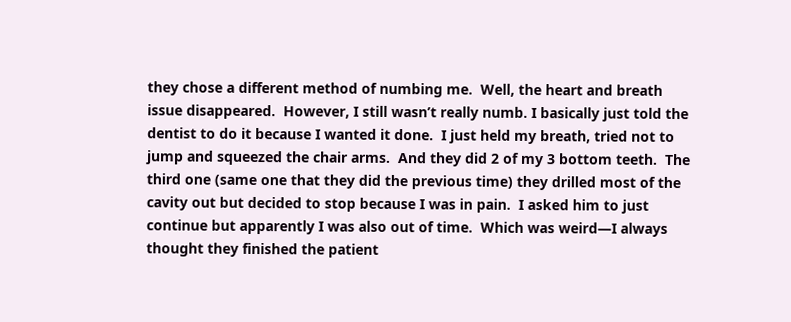they chose a different method of numbing me.  Well, the heart and breath issue disappeared.  However, I still wasn’t really numb. I basically just told the dentist to do it because I wanted it done.  I just held my breath, tried not to jump and squeezed the chair arms.  And they did 2 of my 3 bottom teeth.  The third one (same one that they did the previous time) they drilled most of the cavity out but decided to stop because I was in pain.  I asked him to just continue but apparently I was also out of time.  Which was weird—I always thought they finished the patient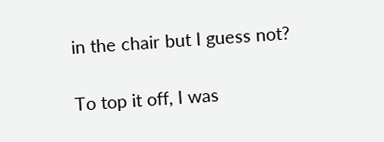in the chair but I guess not?

To top it off, I was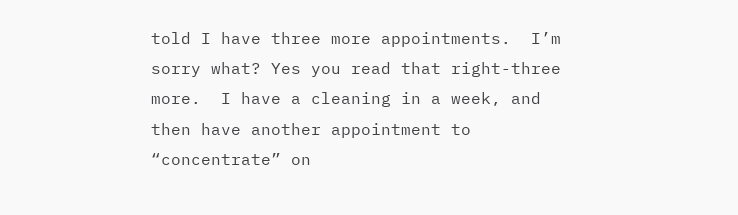told I have three more appointments.  I’m sorry what? Yes you read that right-three more.  I have a cleaning in a week, and then have another appointment to “concentrate” on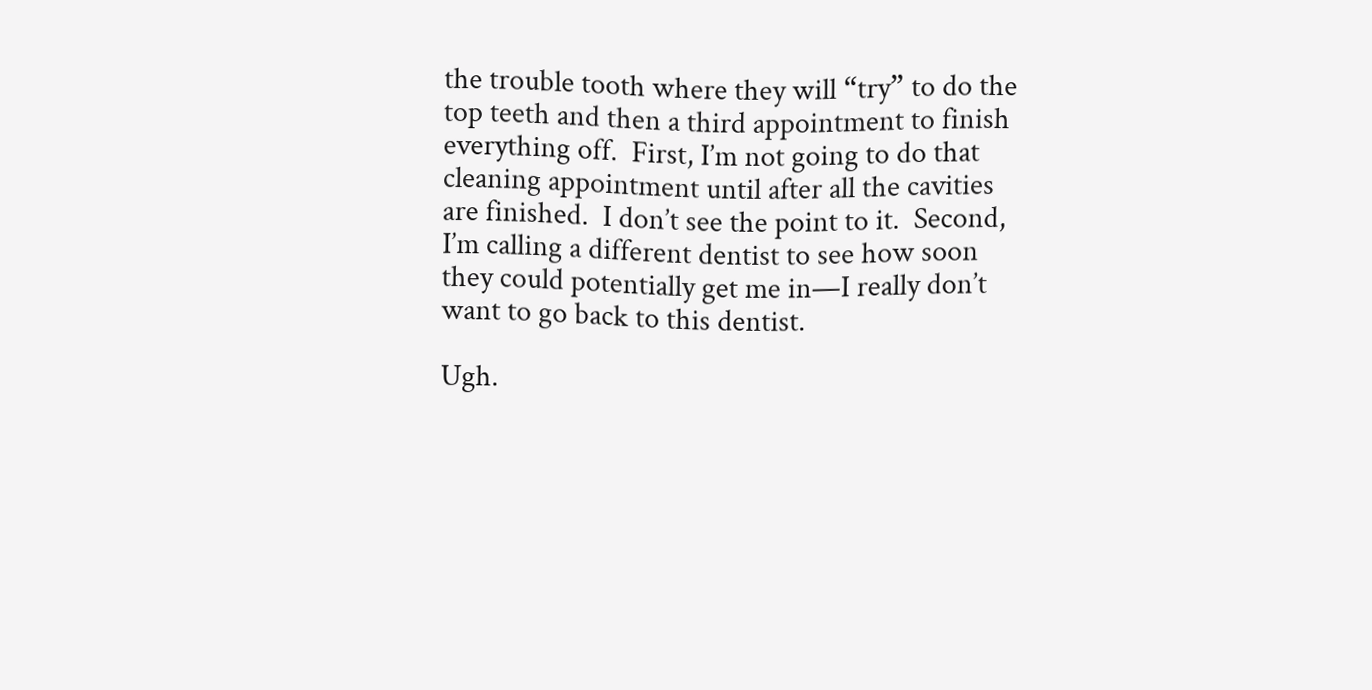the trouble tooth where they will “try” to do the top teeth and then a third appointment to finish everything off.  First, I’m not going to do that cleaning appointment until after all the cavities are finished.  I don’t see the point to it.  Second, I’m calling a different dentist to see how soon they could potentially get me in—I really don’t want to go back to this dentist.

Ugh.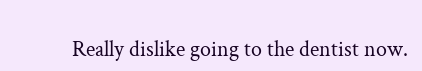Really dislike going to the dentist now.